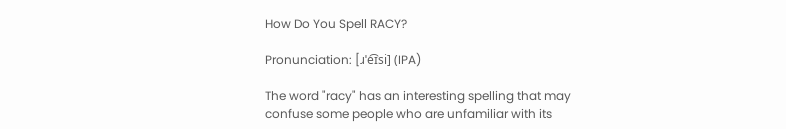How Do You Spell RACY?

Pronunciation: [ɹˈe͡ɪsi] (IPA)

The word "racy" has an interesting spelling that may confuse some people who are unfamiliar with its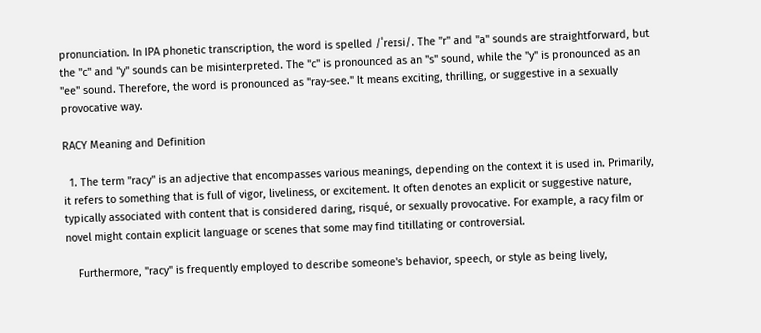pronunciation. In IPA phonetic transcription, the word is spelled /ˈreɪsi/. The "r" and "a" sounds are straightforward, but the "c" and "y" sounds can be misinterpreted. The "c" is pronounced as an "s" sound, while the "y" is pronounced as an "ee" sound. Therefore, the word is pronounced as "ray-see." It means exciting, thrilling, or suggestive in a sexually provocative way.

RACY Meaning and Definition

  1. The term "racy" is an adjective that encompasses various meanings, depending on the context it is used in. Primarily, it refers to something that is full of vigor, liveliness, or excitement. It often denotes an explicit or suggestive nature, typically associated with content that is considered daring, risqué, or sexually provocative. For example, a racy film or novel might contain explicit language or scenes that some may find titillating or controversial.

    Furthermore, "racy" is frequently employed to describe someone's behavior, speech, or style as being lively,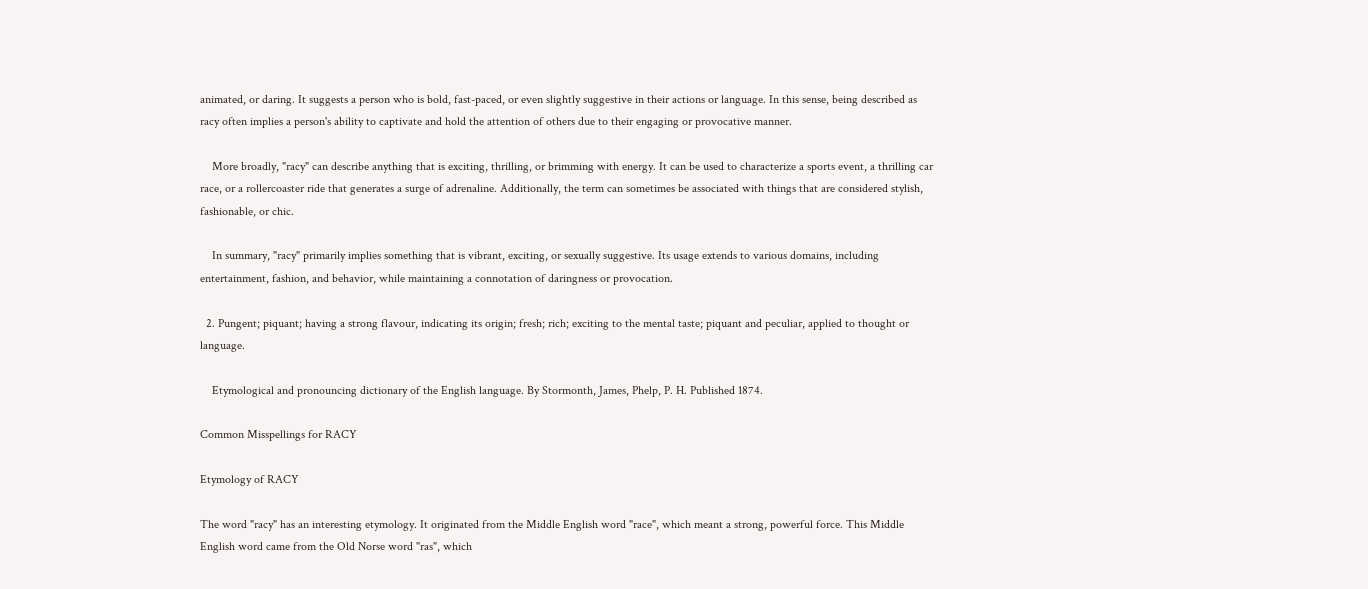animated, or daring. It suggests a person who is bold, fast-paced, or even slightly suggestive in their actions or language. In this sense, being described as racy often implies a person's ability to captivate and hold the attention of others due to their engaging or provocative manner.

    More broadly, "racy" can describe anything that is exciting, thrilling, or brimming with energy. It can be used to characterize a sports event, a thrilling car race, or a rollercoaster ride that generates a surge of adrenaline. Additionally, the term can sometimes be associated with things that are considered stylish, fashionable, or chic.

    In summary, "racy" primarily implies something that is vibrant, exciting, or sexually suggestive. Its usage extends to various domains, including entertainment, fashion, and behavior, while maintaining a connotation of daringness or provocation.

  2. Pungent; piquant; having a strong flavour, indicating its origin; fresh; rich; exciting to the mental taste; piquant and peculiar, applied to thought or language.

    Etymological and pronouncing dictionary of the English language. By Stormonth, James, Phelp, P. H. Published 1874.

Common Misspellings for RACY

Etymology of RACY

The word "racy" has an interesting etymology. It originated from the Middle English word "race", which meant a strong, powerful force. This Middle English word came from the Old Norse word "ras", which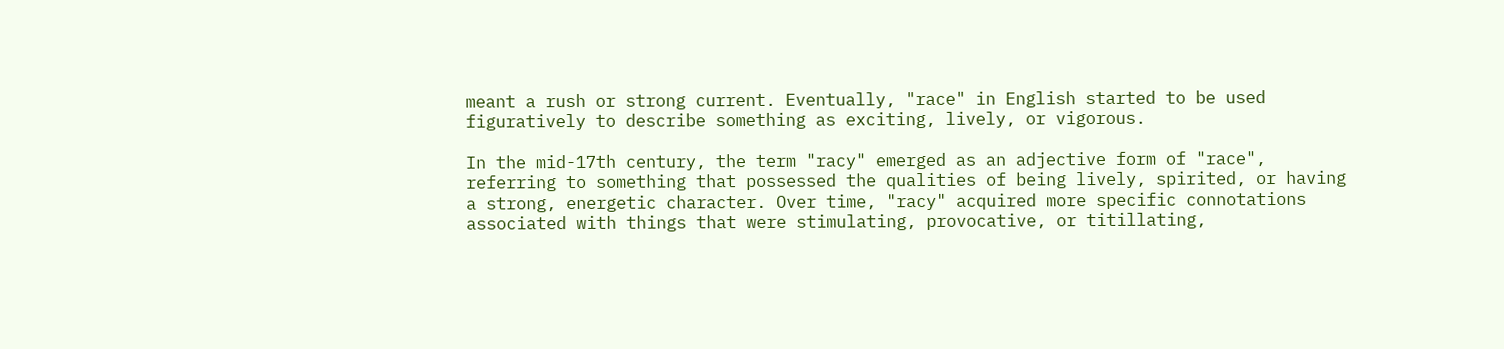meant a rush or strong current. Eventually, "race" in English started to be used figuratively to describe something as exciting, lively, or vigorous.

In the mid-17th century, the term "racy" emerged as an adjective form of "race", referring to something that possessed the qualities of being lively, spirited, or having a strong, energetic character. Over time, "racy" acquired more specific connotations associated with things that were stimulating, provocative, or titillating,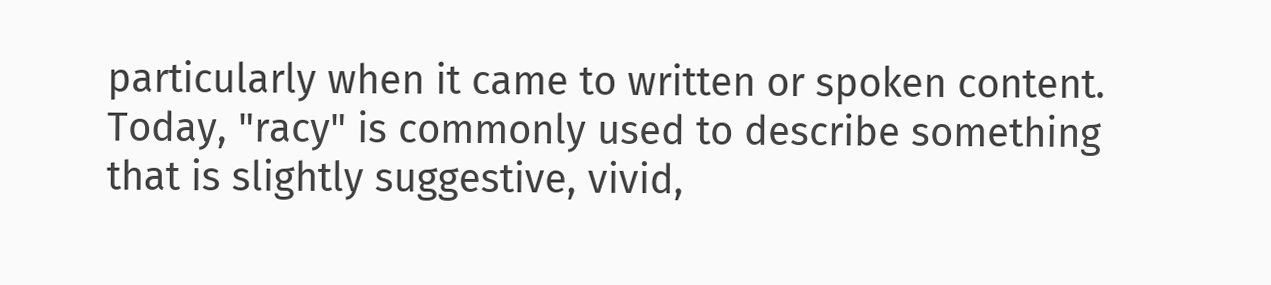particularly when it came to written or spoken content. Today, "racy" is commonly used to describe something that is slightly suggestive, vivid,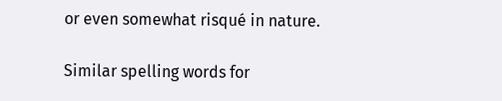or even somewhat risqué in nature.

Similar spelling words for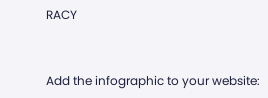RACY


Add the infographic to your website: